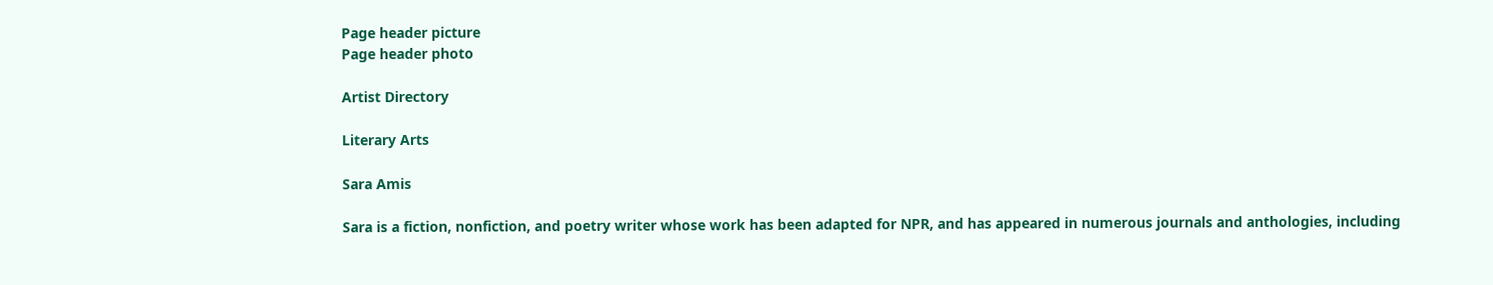Page header picture
Page header photo

Artist Directory

Literary Arts

Sara Amis

Sara is a fiction, nonfiction, and poetry writer whose work has been adapted for NPR, and has appeared in numerous journals and anthologies, including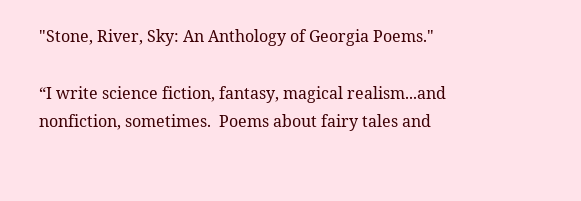"Stone, River, Sky: An Anthology of Georgia Poems."

“I write science fiction, fantasy, magical realism...and nonfiction, sometimes.  Poems about fairy tales and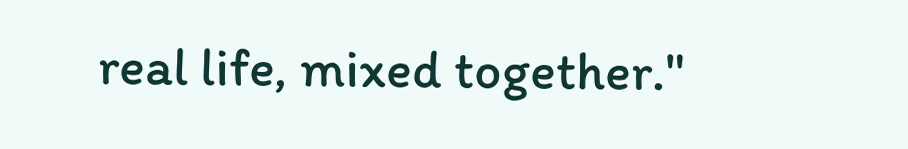real life, mixed together."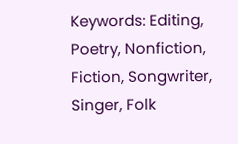Keywords: Editing, Poetry, Nonfiction, Fiction, Songwriter, Singer, Folk